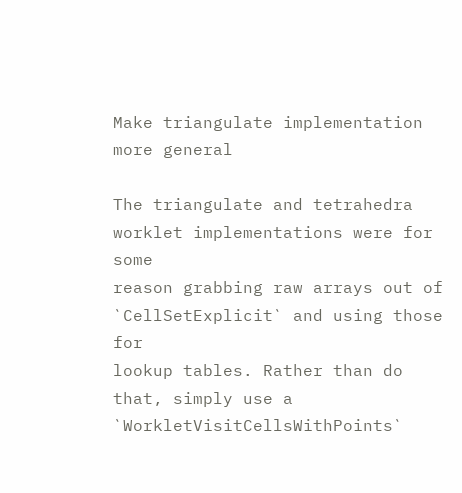Make triangulate implementation more general

The triangulate and tetrahedra worklet implementations were for some
reason grabbing raw arrays out of `CellSetExplicit` and using those for
lookup tables. Rather than do that, simply use a
`WorkletVisitCellsWithPoints`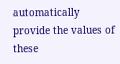automatically provide the values of these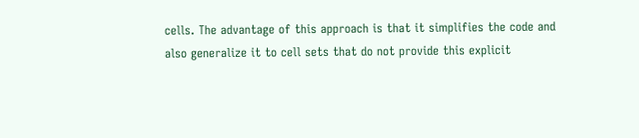cells. The advantage of this approach is that it simplifies the code and
also generalize it to cell sets that do not provide this explicit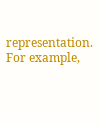representation. For example,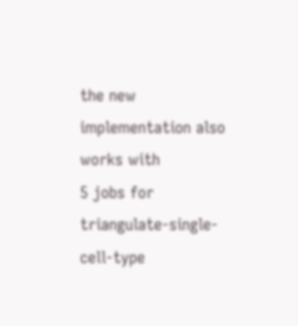the new implementation also works with
5 jobs for triangulate-single-cell-type